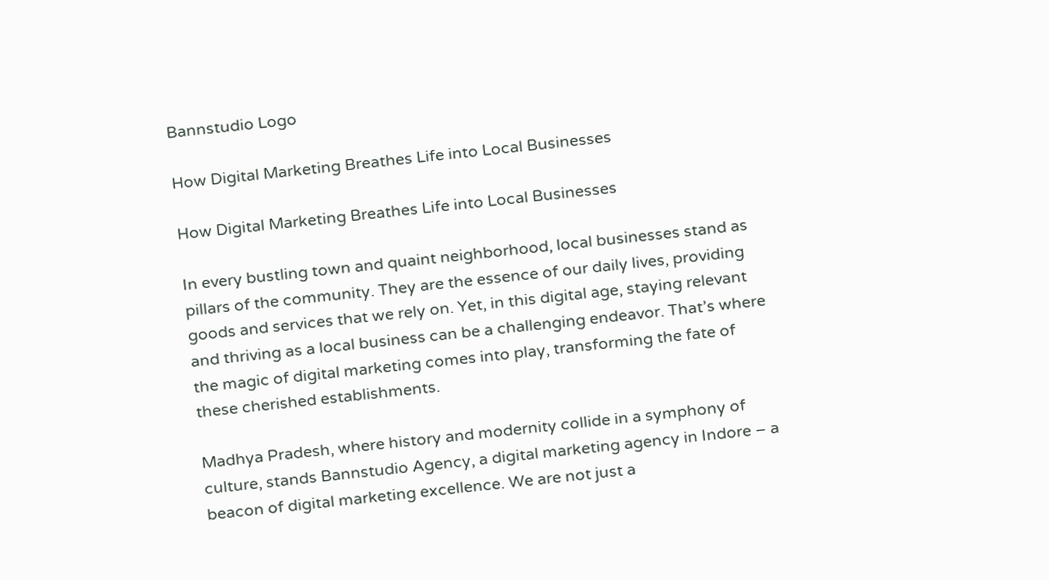Bannstudio Logo

How Digital Marketing Breathes Life into Local Businesses

How Digital Marketing Breathes Life into Local Businesses

In every bustling town and quaint neighborhood, local businesses stand as pillars of the community. They are the essence of our daily lives, providing goods and services that we rely on. Yet, in this digital age, staying relevant and thriving as a local business can be a challenging endeavor. That’s where the magic of digital marketing comes into play, transforming the fate of these cherished establishments.

Madhya Pradesh, where history and modernity collide in a symphony of culture, stands Bannstudio Agency, a digital marketing agency in Indore – a beacon of digital marketing excellence. We are not just a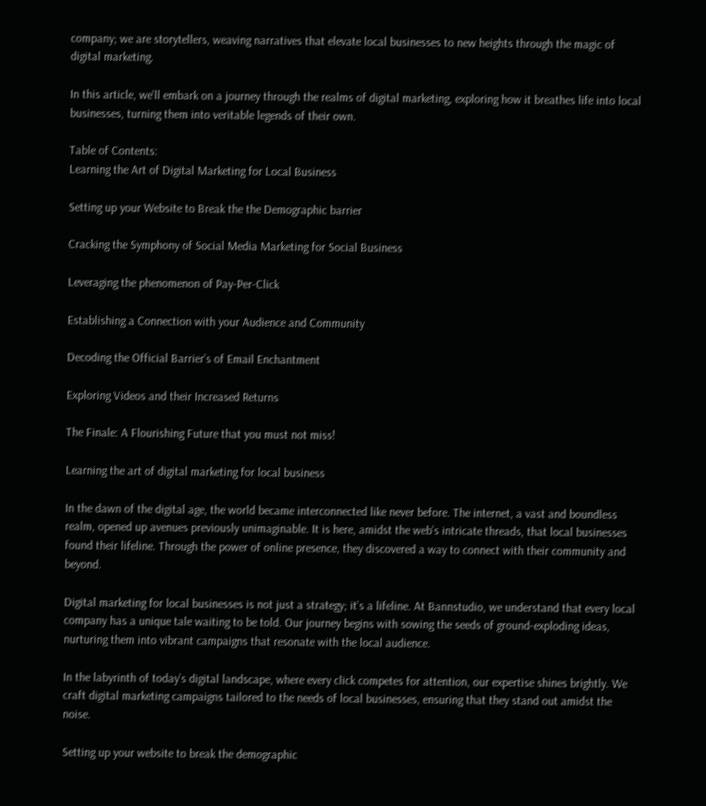company; we are storytellers, weaving narratives that elevate local businesses to new heights through the magic of digital marketing.

In this article, we’ll embark on a journey through the realms of digital marketing, exploring how it breathes life into local businesses, turning them into veritable legends of their own.

Table of Contents:
Learning the Art of Digital Marketing for Local Business

Setting up your Website to Break the the Demographic barrier

Cracking the Symphony of Social Media Marketing for Social Business

Leveraging the phenomenon of Pay-Per-Click

Establishing a Connection with your Audience and Community

Decoding the Official Barrier’s of Email Enchantment

Exploring Videos and their Increased Returns

The Finale: A Flourishing Future that you must not miss!

Learning the art of digital marketing for local business

In the dawn of the digital age, the world became interconnected like never before. The internet, a vast and boundless realm, opened up avenues previously unimaginable. It is here, amidst the web’s intricate threads, that local businesses found their lifeline. Through the power of online presence, they discovered a way to connect with their community and beyond.

Digital marketing for local businesses is not just a strategy; it’s a lifeline. At Bannstudio, we understand that every local company has a unique tale waiting to be told. Our journey begins with sowing the seeds of ground-exploding ideas, nurturing them into vibrant campaigns that resonate with the local audience.

In the labyrinth of today’s digital landscape, where every click competes for attention, our expertise shines brightly. We craft digital marketing campaigns tailored to the needs of local businesses, ensuring that they stand out amidst the noise.

Setting up your website to break the demographic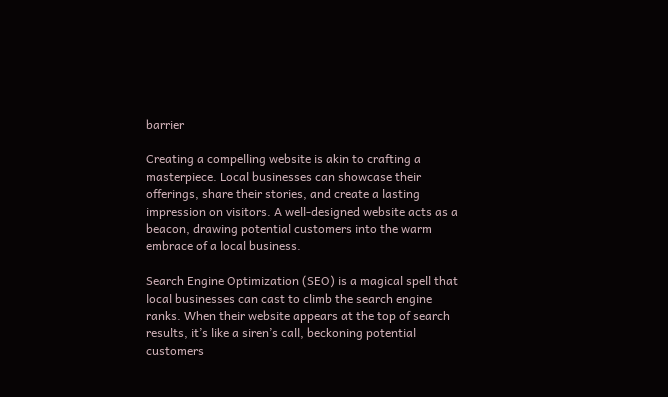barrier

Creating a compelling website is akin to crafting a masterpiece. Local businesses can showcase their offerings, share their stories, and create a lasting impression on visitors. A well-designed website acts as a beacon, drawing potential customers into the warm embrace of a local business.

Search Engine Optimization (SEO) is a magical spell that local businesses can cast to climb the search engine ranks. When their website appears at the top of search results, it’s like a siren’s call, beckoning potential customers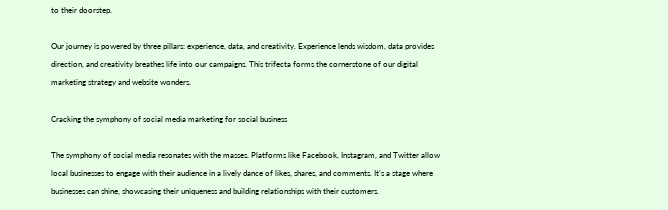to their doorstep.

Our journey is powered by three pillars: experience, data, and creativity. Experience lends wisdom, data provides direction, and creativity breathes life into our campaigns. This trifecta forms the cornerstone of our digital marketing strategy and website wonders.

Cracking the symphony of social media marketing for social business

The symphony of social media resonates with the masses. Platforms like Facebook, Instagram, and Twitter allow local businesses to engage with their audience in a lively dance of likes, shares, and comments. It’s a stage where businesses can shine, showcasing their uniqueness and building relationships with their customers.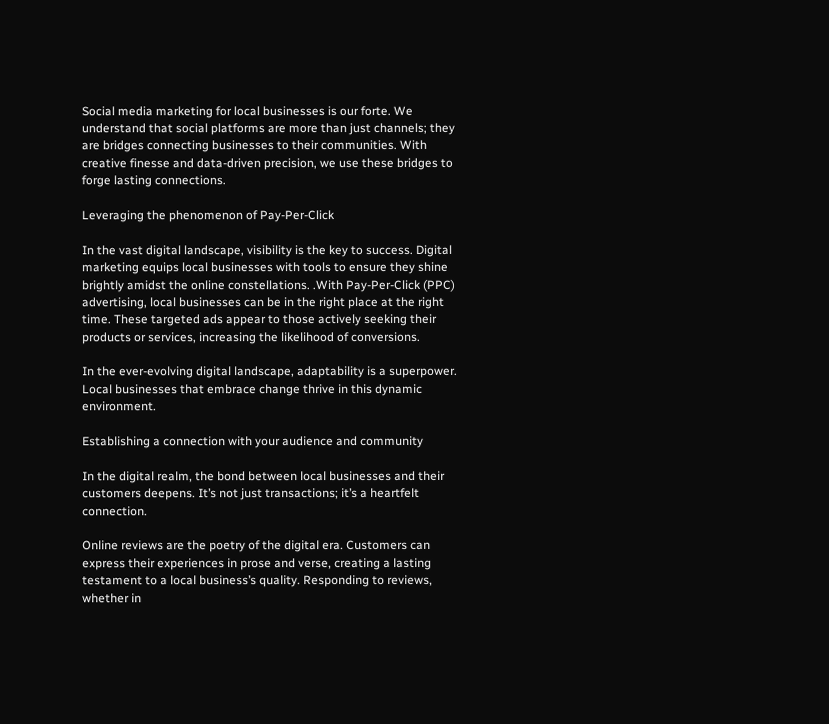Social media marketing for local businesses is our forte. We understand that social platforms are more than just channels; they are bridges connecting businesses to their communities. With creative finesse and data-driven precision, we use these bridges to forge lasting connections.

Leveraging the phenomenon of Pay-Per-Click

In the vast digital landscape, visibility is the key to success. Digital marketing equips local businesses with tools to ensure they shine brightly amidst the online constellations. .With Pay-Per-Click (PPC) advertising, local businesses can be in the right place at the right time. These targeted ads appear to those actively seeking their products or services, increasing the likelihood of conversions.

In the ever-evolving digital landscape, adaptability is a superpower. Local businesses that embrace change thrive in this dynamic environment.

Establishing a connection with your audience and community

In the digital realm, the bond between local businesses and their customers deepens. It’s not just transactions; it’s a heartfelt connection.

Online reviews are the poetry of the digital era. Customers can express their experiences in prose and verse, creating a lasting testament to a local business’s quality. Responding to reviews, whether in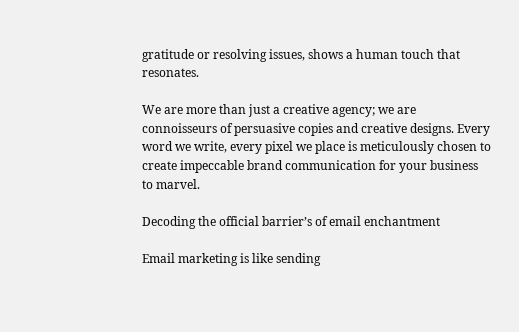gratitude or resolving issues, shows a human touch that resonates.

We are more than just a creative agency; we are connoisseurs of persuasive copies and creative designs. Every word we write, every pixel we place is meticulously chosen to create impeccable brand communication for your business to marvel.

Decoding the official barrier’s of email enchantment

Email marketing is like sending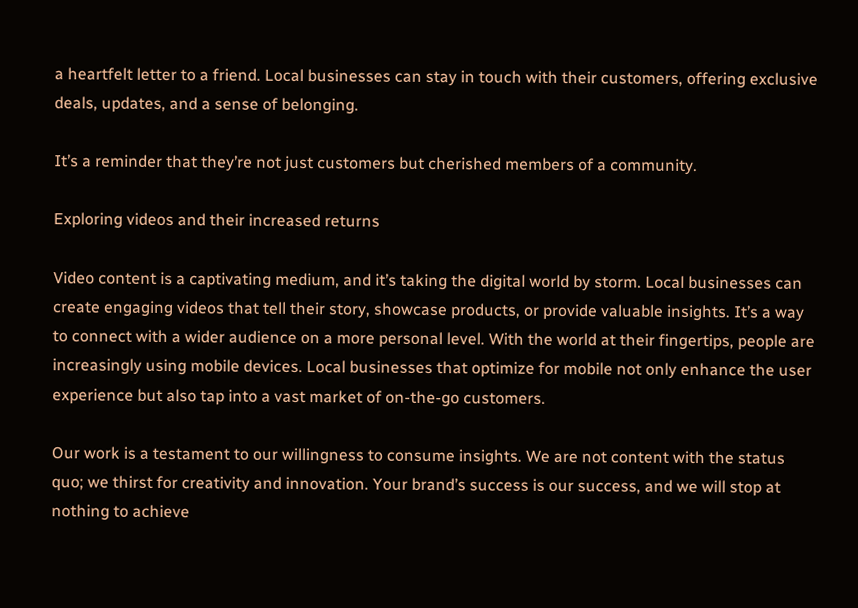a heartfelt letter to a friend. Local businesses can stay in touch with their customers, offering exclusive deals, updates, and a sense of belonging.

It’s a reminder that they’re not just customers but cherished members of a community.

Exploring videos and their increased returns

Video content is a captivating medium, and it’s taking the digital world by storm. Local businesses can create engaging videos that tell their story, showcase products, or provide valuable insights. It’s a way to connect with a wider audience on a more personal level. With the world at their fingertips, people are increasingly using mobile devices. Local businesses that optimize for mobile not only enhance the user experience but also tap into a vast market of on-the-go customers.

Our work is a testament to our willingness to consume insights. We are not content with the status quo; we thirst for creativity and innovation. Your brand’s success is our success, and we will stop at nothing to achieve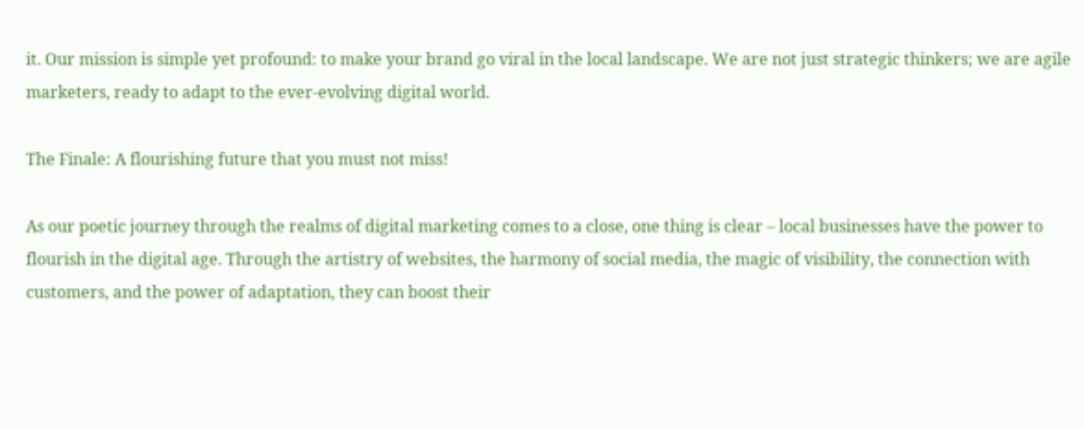it. Our mission is simple yet profound: to make your brand go viral in the local landscape. We are not just strategic thinkers; we are agile marketers, ready to adapt to the ever-evolving digital world.

The Finale: A flourishing future that you must not miss!

As our poetic journey through the realms of digital marketing comes to a close, one thing is clear – local businesses have the power to flourish in the digital age. Through the artistry of websites, the harmony of social media, the magic of visibility, the connection with customers, and the power of adaptation, they can boost their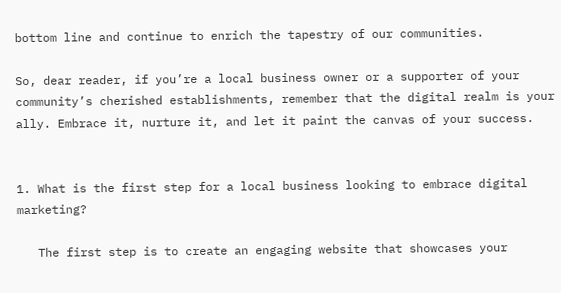bottom line and continue to enrich the tapestry of our communities.

So, dear reader, if you’re a local business owner or a supporter of your community’s cherished establishments, remember that the digital realm is your ally. Embrace it, nurture it, and let it paint the canvas of your success.


1. What is the first step for a local business looking to embrace digital marketing?

   The first step is to create an engaging website that showcases your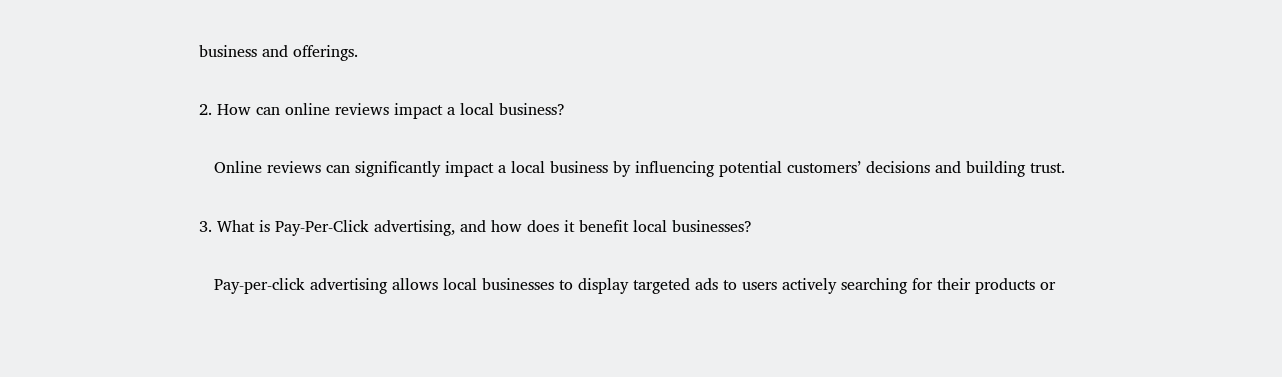business and offerings.

2. How can online reviews impact a local business?

   Online reviews can significantly impact a local business by influencing potential customers’ decisions and building trust.

3. What is Pay-Per-Click advertising, and how does it benefit local businesses?

   Pay-per-click advertising allows local businesses to display targeted ads to users actively searching for their products or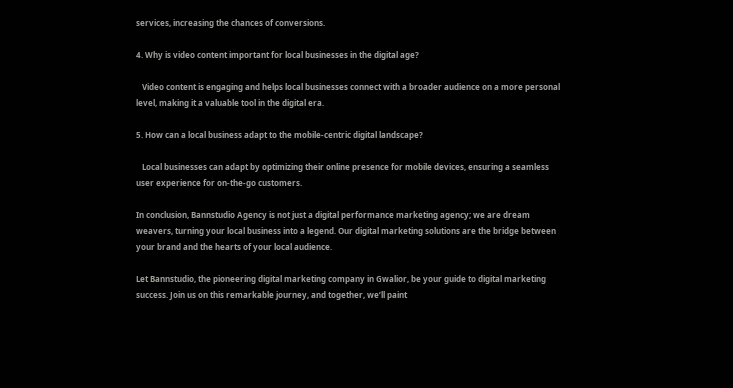services, increasing the chances of conversions.

4. Why is video content important for local businesses in the digital age?

   Video content is engaging and helps local businesses connect with a broader audience on a more personal level, making it a valuable tool in the digital era.

5. How can a local business adapt to the mobile-centric digital landscape?

   Local businesses can adapt by optimizing their online presence for mobile devices, ensuring a seamless user experience for on-the-go customers.

In conclusion, Bannstudio Agency is not just a digital performance marketing agency; we are dream weavers, turning your local business into a legend. Our digital marketing solutions are the bridge between your brand and the hearts of your local audience.

Let Bannstudio, the pioneering digital marketing company in Gwalior, be your guide to digital marketing success. Join us on this remarkable journey, and together, we’ll paint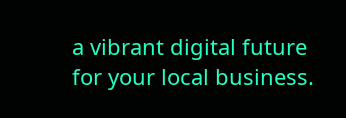a vibrant digital future for your local business.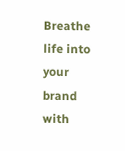Breathe life into your brand with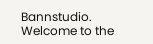Bannstudio. Welcome to the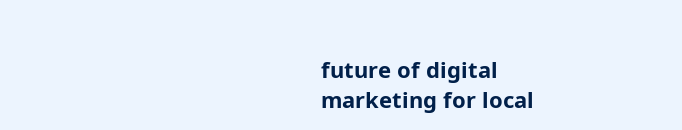future of digital marketing for local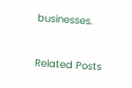businesses.


Related Posts